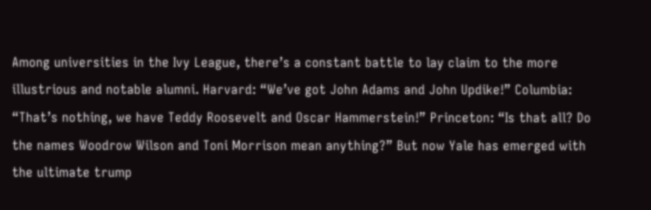Among universities in the Ivy League, there’s a constant battle to lay claim to the more illustrious and notable alumni. Harvard: “We’ve got John Adams and John Updike!” Columbia: “That’s nothing, we have Teddy Roosevelt and Oscar Hammerstein!” Princeton: “Is that all? Do the names Woodrow Wilson and Toni Morrison mean anything?” But now Yale has emerged with the ultimate trump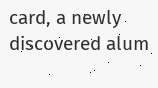card, a newly discovered alum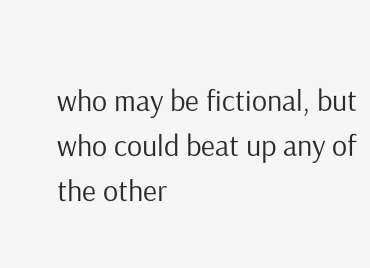who may be fictional, but who could beat up any of the other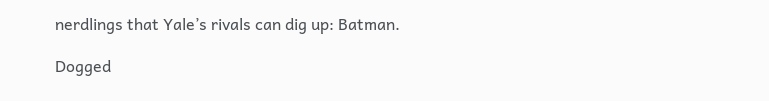nerdlings that Yale’s rivals can dig up: Batman.

Dogged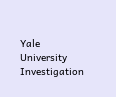Yale University Investigation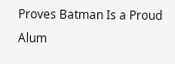Proves Batman Is a Proud Alum